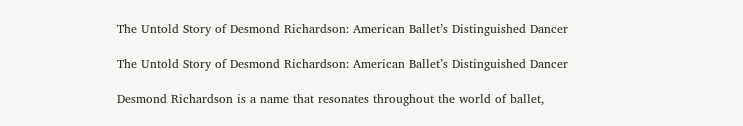The Untold Story of Desmond Richardson: American Ballet’s Distinguished Dancer

The Untold Story of Desmond Richardson: American Ballet’s Distinguished Dancer

Desmond Richardson is a name that resonates throughout the world of ballet,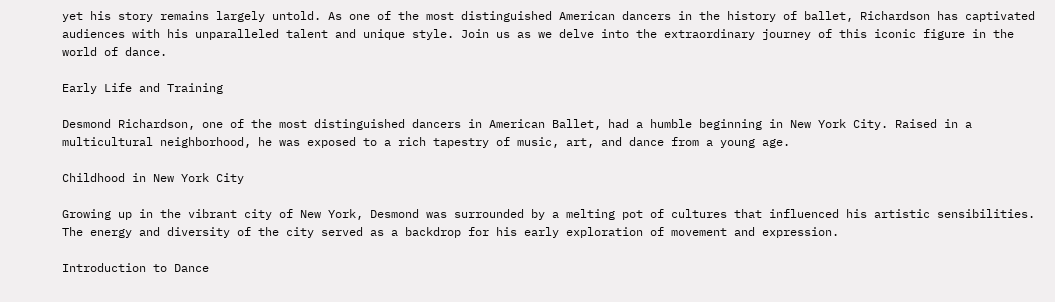yet his story remains largely untold. As one of the most distinguished American dancers in the history of ballet, Richardson has captivated audiences with his unparalleled talent and unique style. Join us as we delve into the extraordinary journey of this iconic figure in the world of dance.

Early Life and Training

Desmond Richardson, one of the most distinguished dancers in American Ballet, had a humble beginning in New York City. Raised in a multicultural neighborhood, he was exposed to a rich tapestry of music, art, and dance from a young age.

Childhood in New York City

Growing up in the vibrant city of New York, Desmond was surrounded by a melting pot of cultures that influenced his artistic sensibilities. The energy and diversity of the city served as a backdrop for his early exploration of movement and expression.

Introduction to Dance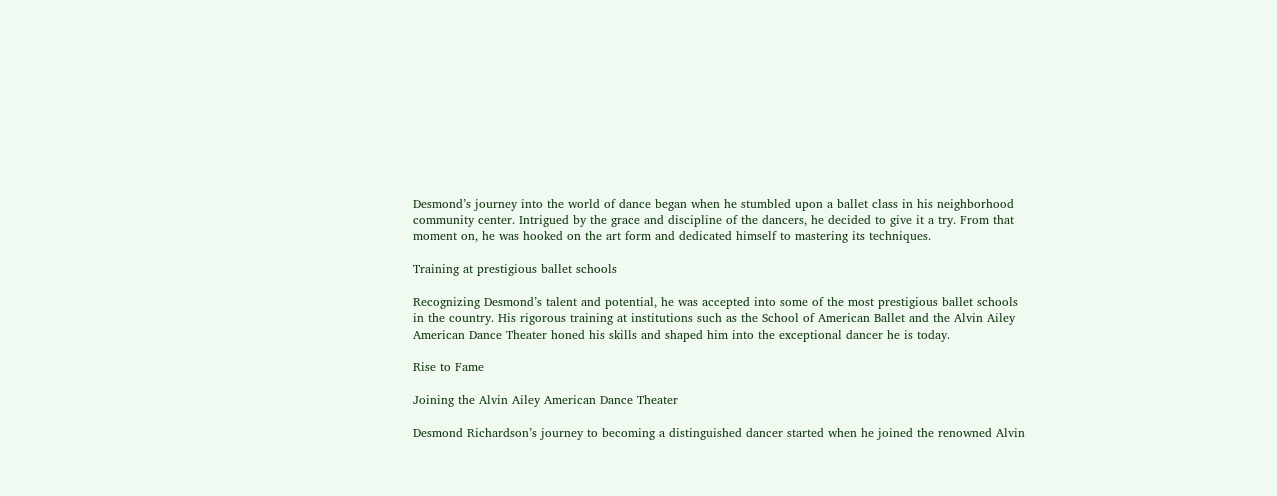Desmond’s journey into the world of dance began when he stumbled upon a ballet class in his neighborhood community center. Intrigued by the grace and discipline of the dancers, he decided to give it a try. From that moment on, he was hooked on the art form and dedicated himself to mastering its techniques.

Training at prestigious ballet schools

Recognizing Desmond’s talent and potential, he was accepted into some of the most prestigious ballet schools in the country. His rigorous training at institutions such as the School of American Ballet and the Alvin Ailey American Dance Theater honed his skills and shaped him into the exceptional dancer he is today.

Rise to Fame

Joining the Alvin Ailey American Dance Theater

Desmond Richardson’s journey to becoming a distinguished dancer started when he joined the renowned Alvin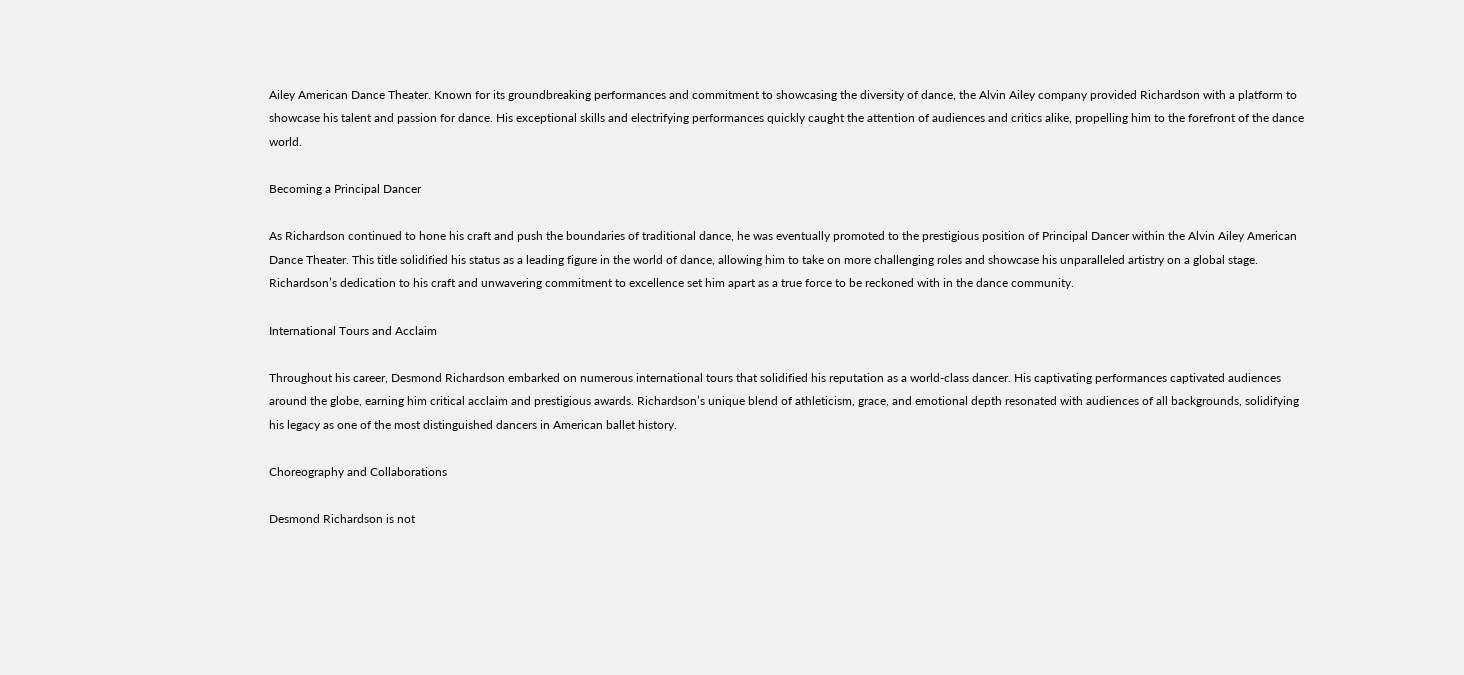Ailey American Dance Theater. Known for its groundbreaking performances and commitment to showcasing the diversity of dance, the Alvin Ailey company provided Richardson with a platform to showcase his talent and passion for dance. His exceptional skills and electrifying performances quickly caught the attention of audiences and critics alike, propelling him to the forefront of the dance world.

Becoming a Principal Dancer

As Richardson continued to hone his craft and push the boundaries of traditional dance, he was eventually promoted to the prestigious position of Principal Dancer within the Alvin Ailey American Dance Theater. This title solidified his status as a leading figure in the world of dance, allowing him to take on more challenging roles and showcase his unparalleled artistry on a global stage. Richardson’s dedication to his craft and unwavering commitment to excellence set him apart as a true force to be reckoned with in the dance community.

International Tours and Acclaim

Throughout his career, Desmond Richardson embarked on numerous international tours that solidified his reputation as a world-class dancer. His captivating performances captivated audiences around the globe, earning him critical acclaim and prestigious awards. Richardson’s unique blend of athleticism, grace, and emotional depth resonated with audiences of all backgrounds, solidifying his legacy as one of the most distinguished dancers in American ballet history.

Choreography and Collaborations

Desmond Richardson is not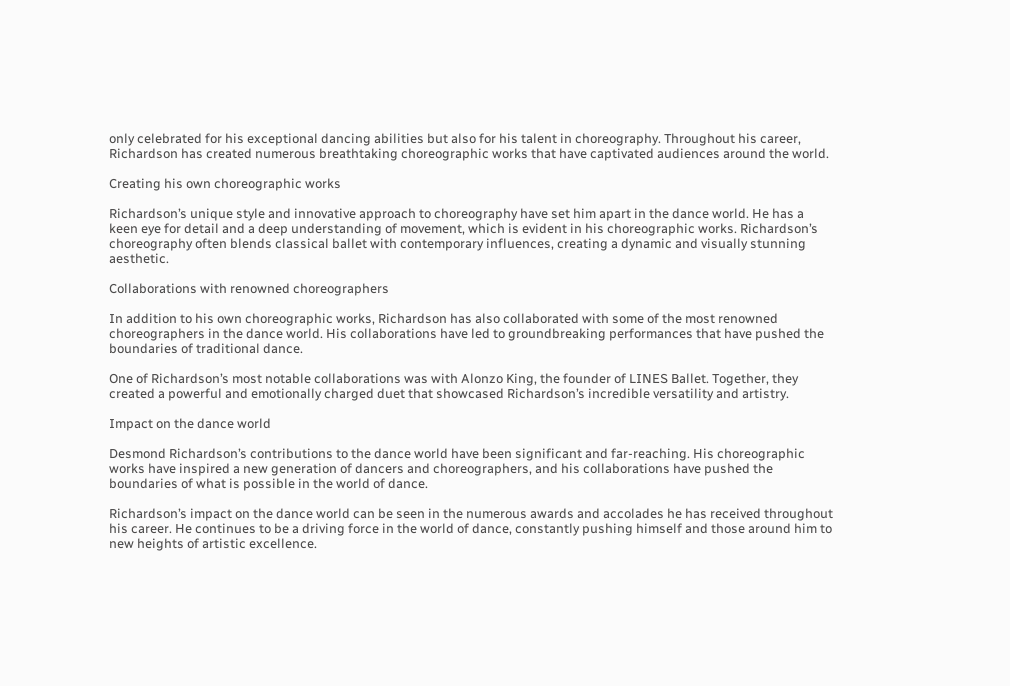only celebrated for his exceptional dancing abilities but also for his talent in choreography. Throughout his career, Richardson has created numerous breathtaking choreographic works that have captivated audiences around the world.

Creating his own choreographic works

Richardson’s unique style and innovative approach to choreography have set him apart in the dance world. He has a keen eye for detail and a deep understanding of movement, which is evident in his choreographic works. Richardson’s choreography often blends classical ballet with contemporary influences, creating a dynamic and visually stunning aesthetic.

Collaborations with renowned choreographers

In addition to his own choreographic works, Richardson has also collaborated with some of the most renowned choreographers in the dance world. His collaborations have led to groundbreaking performances that have pushed the boundaries of traditional dance.

One of Richardson’s most notable collaborations was with Alonzo King, the founder of LINES Ballet. Together, they created a powerful and emotionally charged duet that showcased Richardson’s incredible versatility and artistry.

Impact on the dance world

Desmond Richardson’s contributions to the dance world have been significant and far-reaching. His choreographic works have inspired a new generation of dancers and choreographers, and his collaborations have pushed the boundaries of what is possible in the world of dance.

Richardson’s impact on the dance world can be seen in the numerous awards and accolades he has received throughout his career. He continues to be a driving force in the world of dance, constantly pushing himself and those around him to new heights of artistic excellence.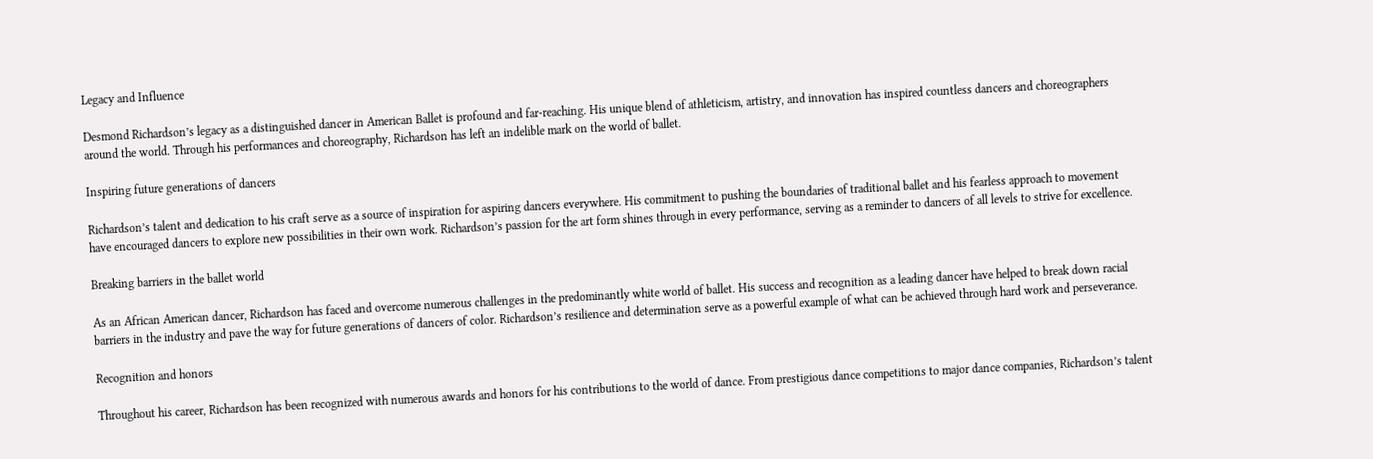Legacy and Influence

Desmond Richardson’s legacy as a distinguished dancer in American Ballet is profound and far-reaching. His unique blend of athleticism, artistry, and innovation has inspired countless dancers and choreographers around the world. Through his performances and choreography, Richardson has left an indelible mark on the world of ballet.

Inspiring future generations of dancers

Richardson’s talent and dedication to his craft serve as a source of inspiration for aspiring dancers everywhere. His commitment to pushing the boundaries of traditional ballet and his fearless approach to movement have encouraged dancers to explore new possibilities in their own work. Richardson’s passion for the art form shines through in every performance, serving as a reminder to dancers of all levels to strive for excellence.

Breaking barriers in the ballet world

As an African American dancer, Richardson has faced and overcome numerous challenges in the predominantly white world of ballet. His success and recognition as a leading dancer have helped to break down racial barriers in the industry and pave the way for future generations of dancers of color. Richardson’s resilience and determination serve as a powerful example of what can be achieved through hard work and perseverance.

Recognition and honors

Throughout his career, Richardson has been recognized with numerous awards and honors for his contributions to the world of dance. From prestigious dance competitions to major dance companies, Richardson’s talent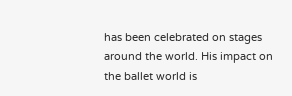has been celebrated on stages around the world. His impact on the ballet world is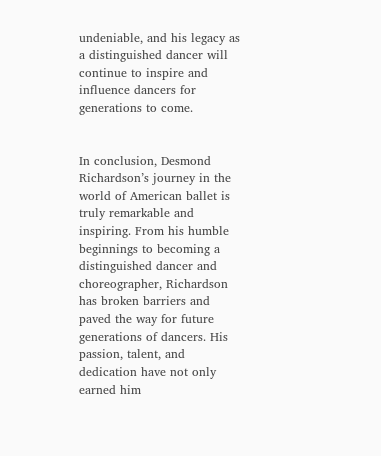undeniable, and his legacy as a distinguished dancer will continue to inspire and influence dancers for generations to come.


In conclusion, Desmond Richardson’s journey in the world of American ballet is truly remarkable and inspiring. From his humble beginnings to becoming a distinguished dancer and choreographer, Richardson has broken barriers and paved the way for future generations of dancers. His passion, talent, and dedication have not only earned him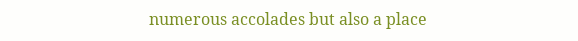numerous accolades but also a place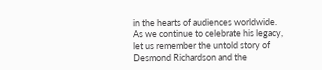in the hearts of audiences worldwide. As we continue to celebrate his legacy, let us remember the untold story of Desmond Richardson and the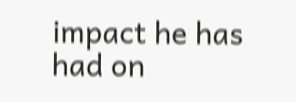impact he has had on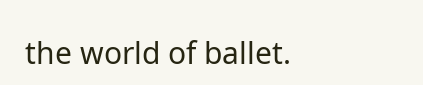the world of ballet.